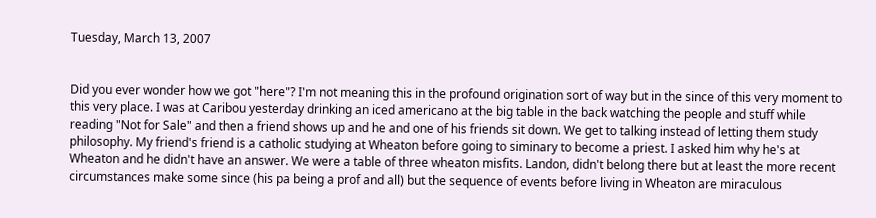Tuesday, March 13, 2007


Did you ever wonder how we got "here"? I'm not meaning this in the profound origination sort of way but in the since of this very moment to this very place. I was at Caribou yesterday drinking an iced americano at the big table in the back watching the people and stuff while reading "Not for Sale" and then a friend shows up and he and one of his friends sit down. We get to talking instead of letting them study philosophy. My friend's friend is a catholic studying at Wheaton before going to siminary to become a priest. I asked him why he's at Wheaton and he didn't have an answer. We were a table of three wheaton misfits. Landon, didn't belong there but at least the more recent circumstances make some since (his pa being a prof and all) but the sequence of events before living in Wheaton are miraculous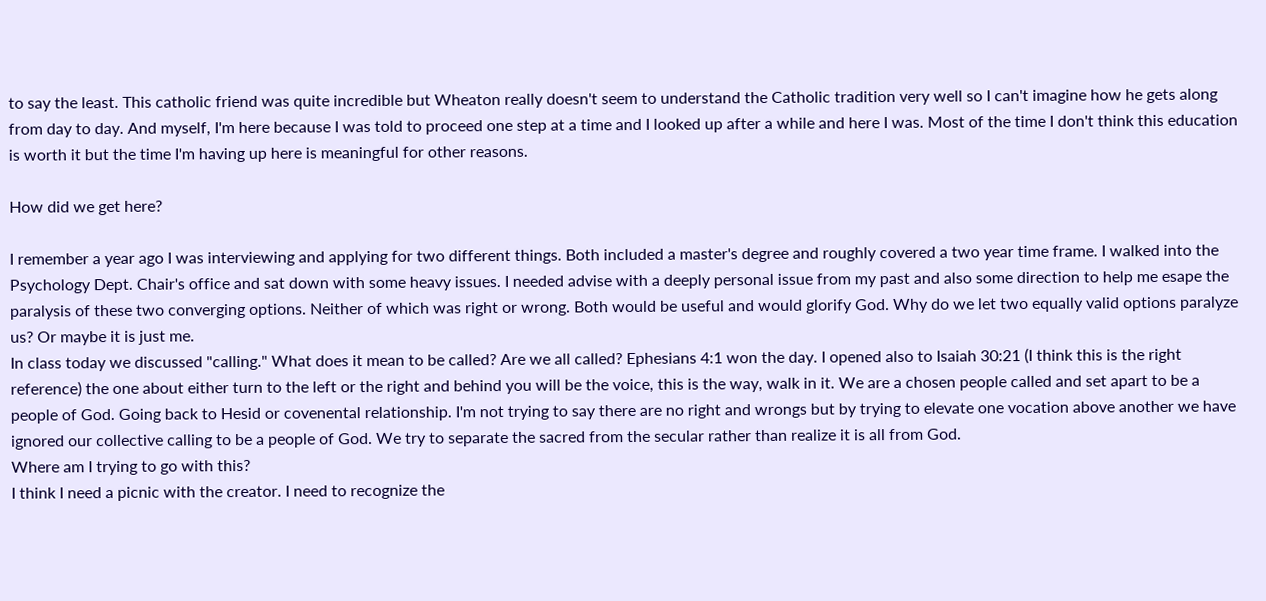to say the least. This catholic friend was quite incredible but Wheaton really doesn't seem to understand the Catholic tradition very well so I can't imagine how he gets along from day to day. And myself, I'm here because I was told to proceed one step at a time and I looked up after a while and here I was. Most of the time I don't think this education is worth it but the time I'm having up here is meaningful for other reasons.

How did we get here?

I remember a year ago I was interviewing and applying for two different things. Both included a master's degree and roughly covered a two year time frame. I walked into the Psychology Dept. Chair's office and sat down with some heavy issues. I needed advise with a deeply personal issue from my past and also some direction to help me esape the paralysis of these two converging options. Neither of which was right or wrong. Both would be useful and would glorify God. Why do we let two equally valid options paralyze us? Or maybe it is just me.
In class today we discussed "calling." What does it mean to be called? Are we all called? Ephesians 4:1 won the day. I opened also to Isaiah 30:21 (I think this is the right reference) the one about either turn to the left or the right and behind you will be the voice, this is the way, walk in it. We are a chosen people called and set apart to be a people of God. Going back to Hesid or covenental relationship. I'm not trying to say there are no right and wrongs but by trying to elevate one vocation above another we have ignored our collective calling to be a people of God. We try to separate the sacred from the secular rather than realize it is all from God.
Where am I trying to go with this?
I think I need a picnic with the creator. I need to recognize the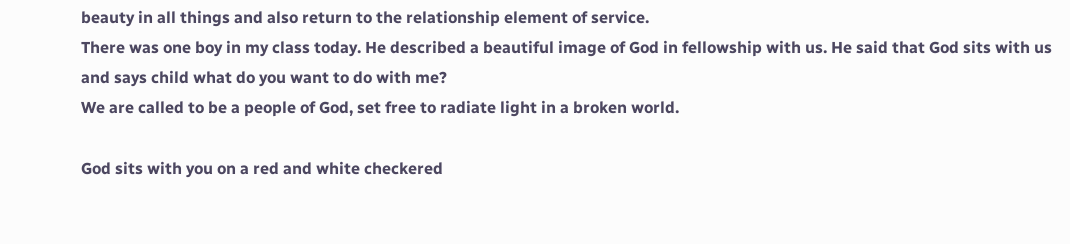beauty in all things and also return to the relationship element of service.
There was one boy in my class today. He described a beautiful image of God in fellowship with us. He said that God sits with us and says child what do you want to do with me?
We are called to be a people of God, set free to radiate light in a broken world.

God sits with you on a red and white checkered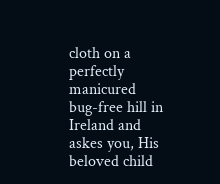cloth on a perfectly manicured bug-free hill in Ireland and askes you, His beloved child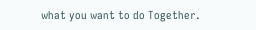what you want to do Together.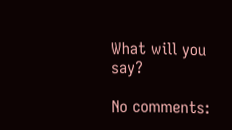What will you say?

No comments: